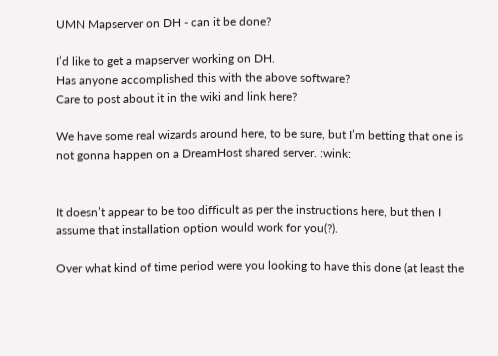UMN Mapserver on DH - can it be done?

I’d like to get a mapserver working on DH.
Has anyone accomplished this with the above software?
Care to post about it in the wiki and link here?

We have some real wizards around here, to be sure, but I’m betting that one is not gonna happen on a DreamHost shared server. :wink:


It doesn’t appear to be too difficult as per the instructions here, but then I assume that installation option would work for you(?).

Over what kind of time period were you looking to have this done (at least the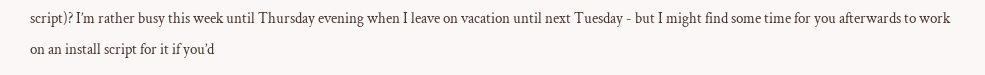script)? I’m rather busy this week until Thursday evening when I leave on vacation until next Tuesday - but I might find some time for you afterwards to work on an install script for it if you’d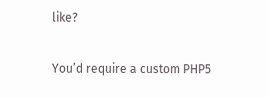like?

You’d require a custom PHP5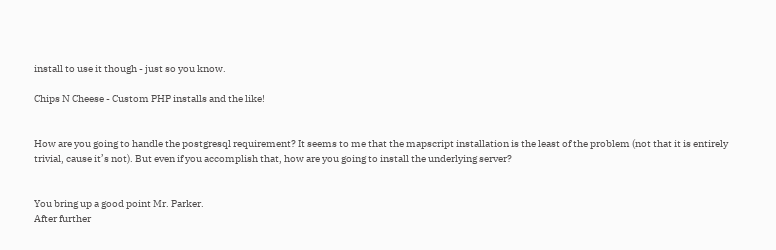install to use it though - just so you know.

Chips N Cheese - Custom PHP installs and the like!


How are you going to handle the postgresql requirement? It seems to me that the mapscript installation is the least of the problem (not that it is entirely trivial, cause it’s not). But even if you accomplish that, how are you going to install the underlying server?


You bring up a good point Mr. Parker.
After further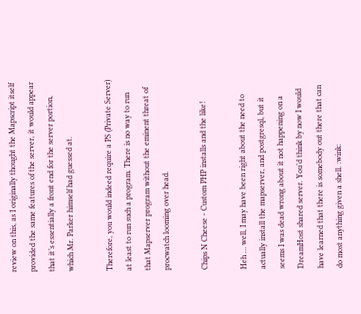review on this, as I originally thought the Mapscript itself provided the same features of the server, it would appear that it’s essentially a front end for the server portion, which Mr. Parker himself had guessed at.

Therefore, you would indeed require a PS (Private Server) at least to run such a program. There is no way to run that Mapserver program without the eminent threat of procwatch looming over head.

Chips N Cheese - Custom PHP installs and the like!

Heh … well, I may have been right about the need to actually install the mapserver, and postgresql, but it seems I was dead wrong about it not happening on a DreamHost shared server. You’d think by now I would have learned that there is somebody out there that can do most anything given a shell. :wink: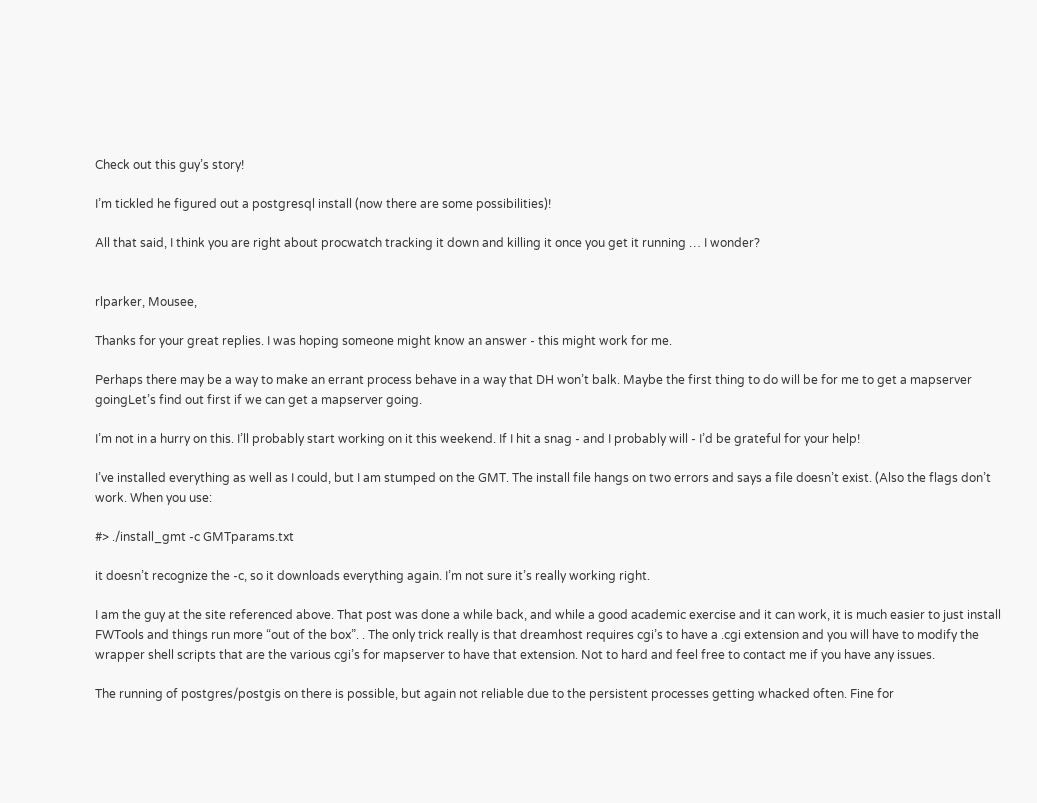Check out this guy’s story!

I’m tickled he figured out a postgresql install (now there are some possibilities)!

All that said, I think you are right about procwatch tracking it down and killing it once you get it running … I wonder?


rlparker, Mousee,

Thanks for your great replies. I was hoping someone might know an answer - this might work for me.

Perhaps there may be a way to make an errant process behave in a way that DH won’t balk. Maybe the first thing to do will be for me to get a mapserver goingLet’s find out first if we can get a mapserver going.

I’m not in a hurry on this. I’ll probably start working on it this weekend. If I hit a snag - and I probably will - I’d be grateful for your help!

I’ve installed everything as well as I could, but I am stumped on the GMT. The install file hangs on two errors and says a file doesn’t exist. (Also the flags don’t work. When you use:

#> ./install_gmt -c GMTparams.txt

it doesn’t recognize the -c, so it downloads everything again. I’m not sure it’s really working right.

I am the guy at the site referenced above. That post was done a while back, and while a good academic exercise and it can work, it is much easier to just install FWTools and things run more “out of the box”. . The only trick really is that dreamhost requires cgi’s to have a .cgi extension and you will have to modify the wrapper shell scripts that are the various cgi’s for mapserver to have that extension. Not to hard and feel free to contact me if you have any issues.

The running of postgres/postgis on there is possible, but again not reliable due to the persistent processes getting whacked often. Fine for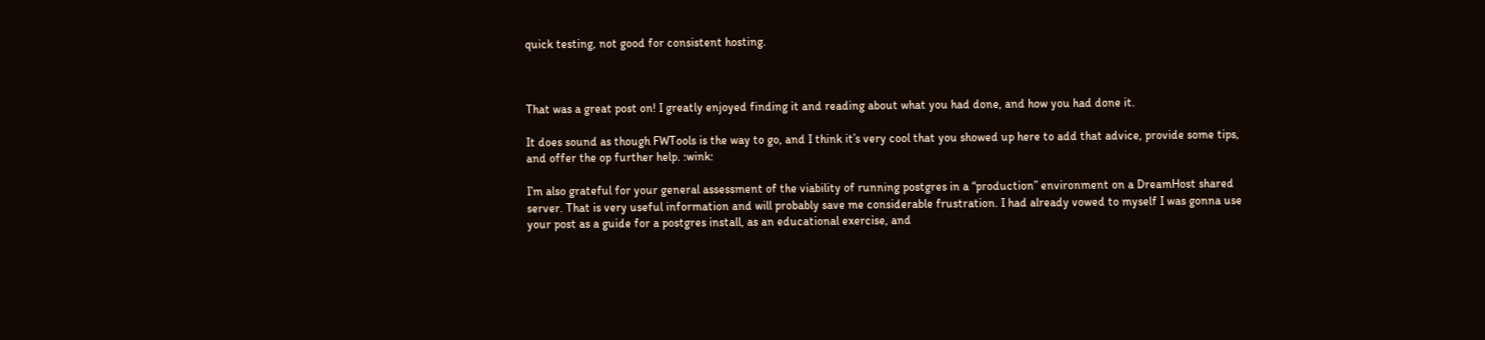quick testing, not good for consistent hosting.



That was a great post on! I greatly enjoyed finding it and reading about what you had done, and how you had done it.

It does sound as though FWTools is the way to go, and I think it’s very cool that you showed up here to add that advice, provide some tips, and offer the op further help. :wink:

I’m also grateful for your general assessment of the viability of running postgres in a “production” environment on a DreamHost shared server. That is very useful information and will probably save me considerable frustration. I had already vowed to myself I was gonna use your post as a guide for a postgres install, as an educational exercise, and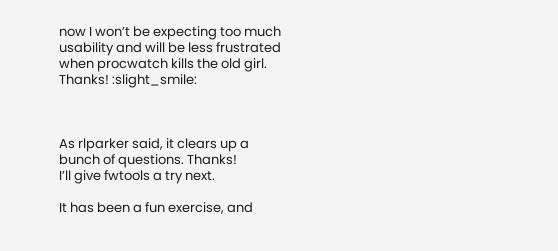now I won’t be expecting too much usability and will be less frustrated when procwatch kills the old girl. Thanks! :slight_smile:



As rlparker said, it clears up a bunch of questions. Thanks!
I’ll give fwtools a try next.

It has been a fun exercise, and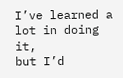I’ve learned a lot in doing it,
but I’d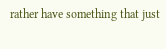rather have something that just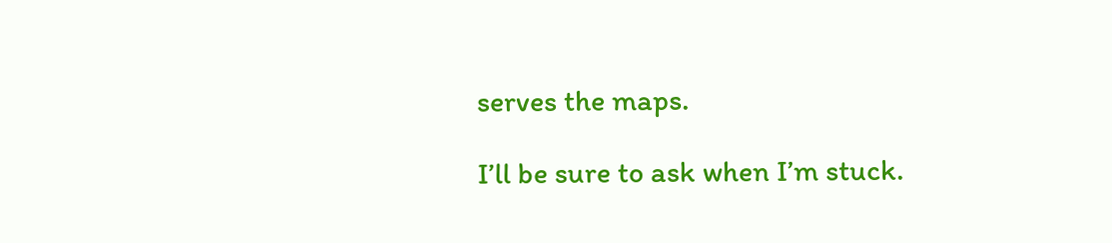serves the maps.

I’ll be sure to ask when I’m stuck.